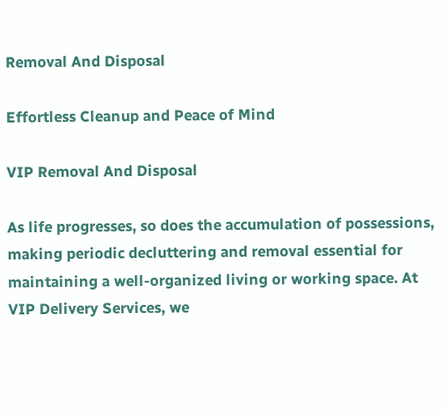Removal And Disposal

Effortless Cleanup and Peace of Mind

VIP Removal And Disposal

As life progresses, so does the accumulation of possessions, making periodic decluttering and removal essential for maintaining a well-organized living or working space. At VIP Delivery Services, we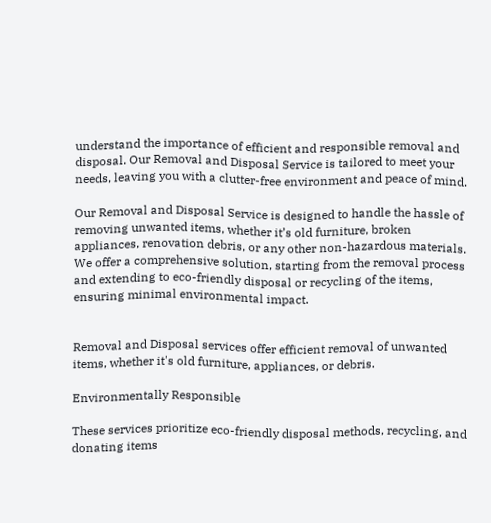understand the importance of efficient and responsible removal and disposal. Our Removal and Disposal Service is tailored to meet your needs, leaving you with a clutter-free environment and peace of mind.

Our Removal and Disposal Service is designed to handle the hassle of removing unwanted items, whether it’s old furniture, broken appliances, renovation debris, or any other non-hazardous materials. We offer a comprehensive solution, starting from the removal process and extending to eco-friendly disposal or recycling of the items, ensuring minimal environmental impact.


Removal and Disposal services offer efficient removal of unwanted items, whether it's old furniture, appliances, or debris.

Environmentally Responsible

These services prioritize eco-friendly disposal methods, recycling, and donating items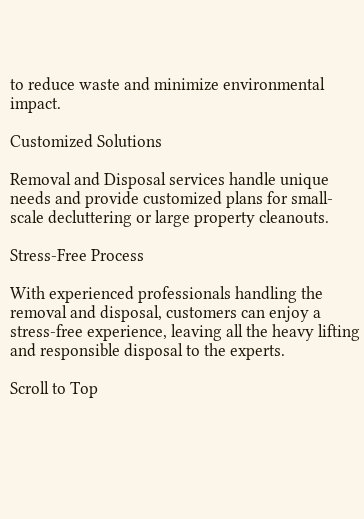to reduce waste and minimize environmental impact.

Customized Solutions

Removal and Disposal services handle unique needs and provide customized plans for small-scale decluttering or large property cleanouts.

Stress-Free Process

With experienced professionals handling the removal and disposal, customers can enjoy a stress-free experience, leaving all the heavy lifting and responsible disposal to the experts.

Scroll to Top